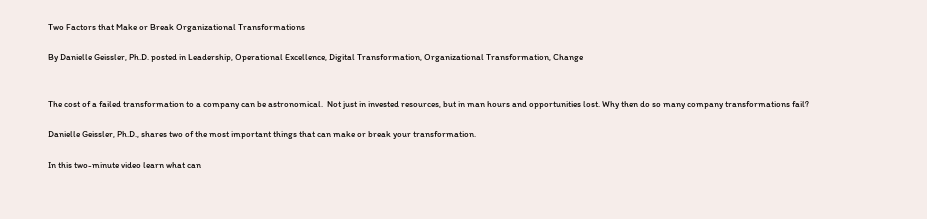Two Factors that Make or Break Organizational Transformations

By Danielle Geissler, Ph.D. posted in Leadership, Operational Excellence, Digital Transformation, Organizational Transformation, Change


The cost of a failed transformation to a company can be astronomical.  Not just in invested resources, but in man hours and opportunities lost. Why then do so many company transformations fail?

Danielle Geissler, Ph.D., shares two of the most important things that can make or break your transformation.

In this two-minute video learn what can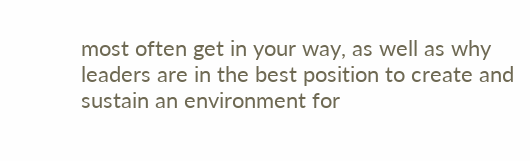most often get in your way, as well as why leaders are in the best position to create and sustain an environment for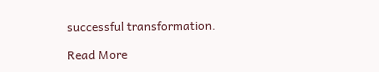successful transformation.

Read More